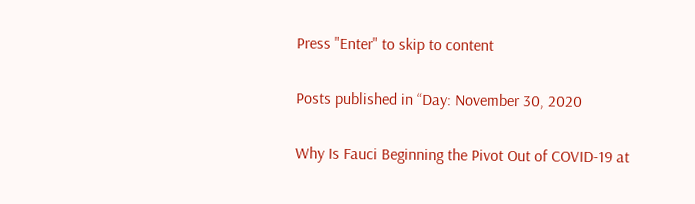Press "Enter" to skip to content

Posts published in “Day: November 30, 2020

Why Is Fauci Beginning the Pivot Out of COVID-19 at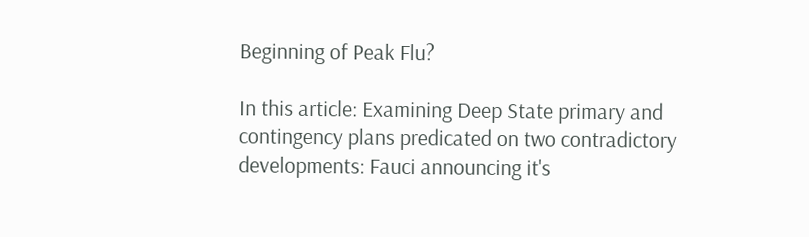Beginning of Peak Flu?

In this article: Examining Deep State primary and contingency plans predicated on two contradictory developments: Fauci announcing it's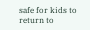safe for kids to return to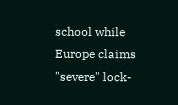school while Europe claims "severe" lock-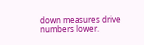down measures drive numbers lower.